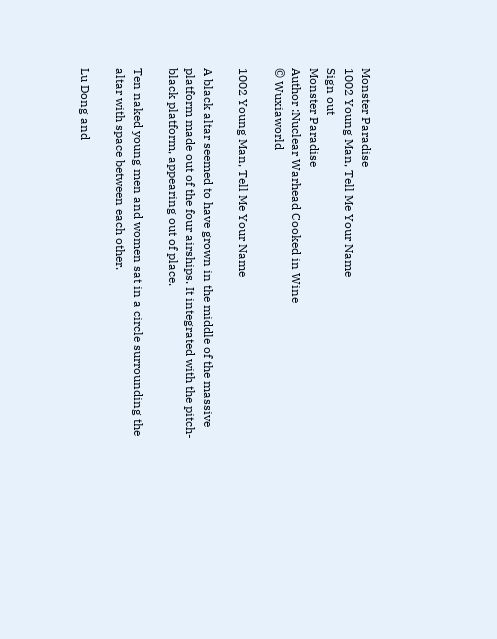Monster Paradise
1002 Young Man, Tell Me Your Name
Sign out
Monster Paradise
Author :Nuclear Warhead Cooked in Wine
© Wuxiaworld

1002 Young Man, Tell Me Your Name

A black altar seemed to have grown in the middle of the massive platform made out of the four airships. It integrated with the pitch-black platform, appearing out of place.

Ten naked young men and women sat in a circle surrounding the altar with space between each other.

Lu Dong and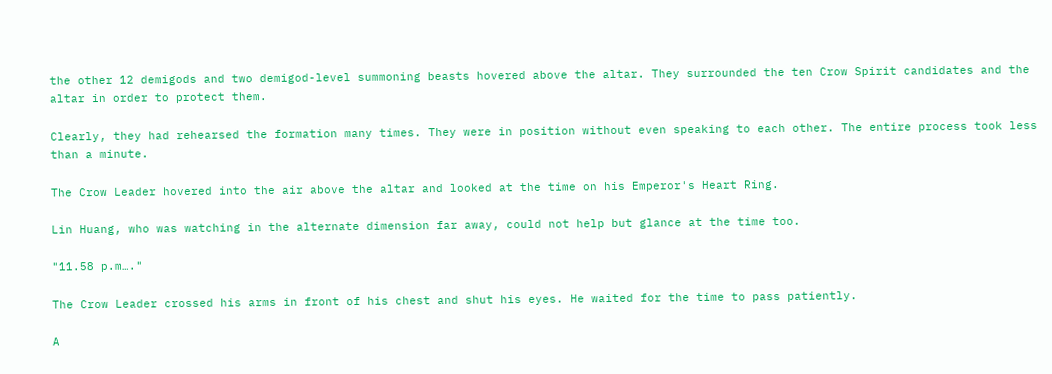the other 12 demigods and two demigod-level summoning beasts hovered above the altar. They surrounded the ten Crow Spirit candidates and the altar in order to protect them.

Clearly, they had rehearsed the formation many times. They were in position without even speaking to each other. The entire process took less than a minute.

The Crow Leader hovered into the air above the altar and looked at the time on his Emperor's Heart Ring.

Lin Huang, who was watching in the alternate dimension far away, could not help but glance at the time too.

"11.58 p.m…."

The Crow Leader crossed his arms in front of his chest and shut his eyes. He waited for the time to pass patiently.

A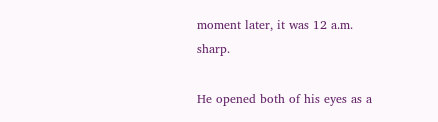moment later, it was 12 a.m. sharp.

He opened both of his eyes as a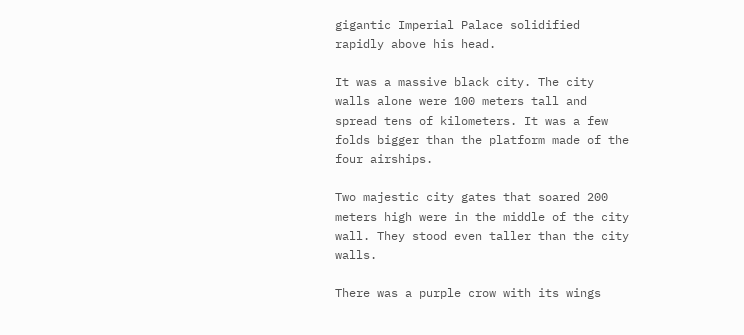gigantic Imperial Palace solidified rapidly above his head.

It was a massive black city. The city walls alone were 100 meters tall and spread tens of kilometers. It was a few folds bigger than the platform made of the four airships.

Two majestic city gates that soared 200 meters high were in the middle of the city wall. They stood even taller than the city walls.

There was a purple crow with its wings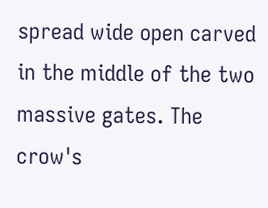spread wide open carved in the middle of the two massive gates. The crow's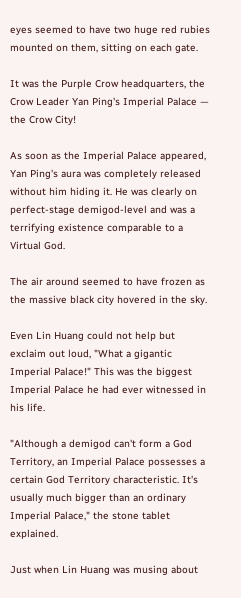eyes seemed to have two huge red rubies mounted on them, sitting on each gate.

It was the Purple Crow headquarters, the Crow Leader Yan Ping's Imperial Palace — the Crow City!

As soon as the Imperial Palace appeared, Yan Ping's aura was completely released without him hiding it. He was clearly on perfect-stage demigod-level and was a terrifying existence comparable to a Virtual God.

The air around seemed to have frozen as the massive black city hovered in the sky.

Even Lin Huang could not help but exclaim out loud, "What a gigantic Imperial Palace!" This was the biggest Imperial Palace he had ever witnessed in his life.

"Although a demigod can't form a God Territory, an Imperial Palace possesses a certain God Territory characteristic. It's usually much bigger than an ordinary Imperial Palace," the stone tablet explained.

Just when Lin Huang was musing about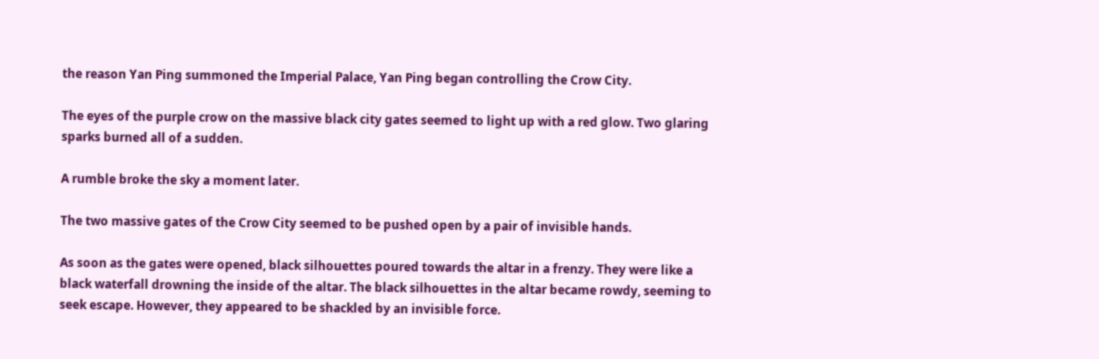the reason Yan Ping summoned the Imperial Palace, Yan Ping began controlling the Crow City.

The eyes of the purple crow on the massive black city gates seemed to light up with a red glow. Two glaring sparks burned all of a sudden.

A rumble broke the sky a moment later.

The two massive gates of the Crow City seemed to be pushed open by a pair of invisible hands.

As soon as the gates were opened, black silhouettes poured towards the altar in a frenzy. They were like a black waterfall drowning the inside of the altar. The black silhouettes in the altar became rowdy, seeming to seek escape. However, they appeared to be shackled by an invisible force.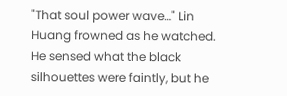"That soul power wave…" Lin Huang frowned as he watched. He sensed what the black silhouettes were faintly, but he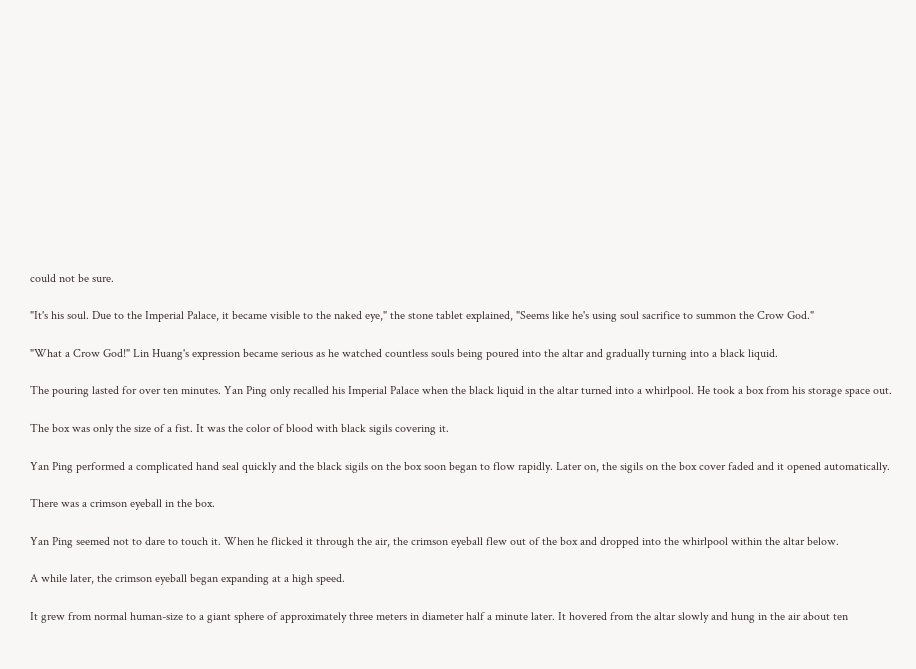could not be sure.

"It's his soul. Due to the Imperial Palace, it became visible to the naked eye," the stone tablet explained, "Seems like he's using soul sacrifice to summon the Crow God."

"What a Crow God!" Lin Huang's expression became serious as he watched countless souls being poured into the altar and gradually turning into a black liquid.

The pouring lasted for over ten minutes. Yan Ping only recalled his Imperial Palace when the black liquid in the altar turned into a whirlpool. He took a box from his storage space out.

The box was only the size of a fist. It was the color of blood with black sigils covering it.

Yan Ping performed a complicated hand seal quickly and the black sigils on the box soon began to flow rapidly. Later on, the sigils on the box cover faded and it opened automatically.

There was a crimson eyeball in the box.

Yan Ping seemed not to dare to touch it. When he flicked it through the air, the crimson eyeball flew out of the box and dropped into the whirlpool within the altar below.

A while later, the crimson eyeball began expanding at a high speed.

It grew from normal human-size to a giant sphere of approximately three meters in diameter half a minute later. It hovered from the altar slowly and hung in the air about ten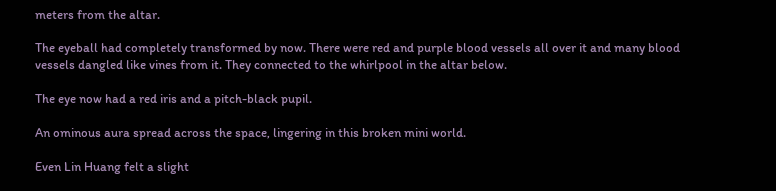meters from the altar.

The eyeball had completely transformed by now. There were red and purple blood vessels all over it and many blood vessels dangled like vines from it. They connected to the whirlpool in the altar below.

The eye now had a red iris and a pitch-black pupil.

An ominous aura spread across the space, lingering in this broken mini world.

Even Lin Huang felt a slight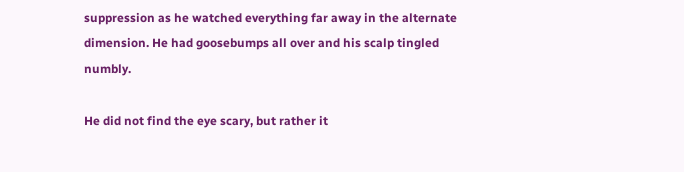suppression as he watched everything far away in the alternate dimension. He had goosebumps all over and his scalp tingled numbly.

He did not find the eye scary, but rather it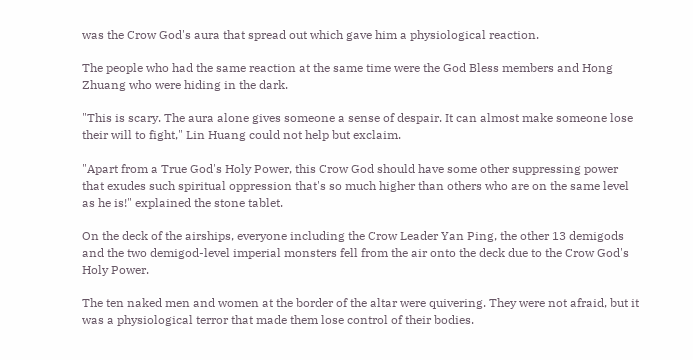was the Crow God's aura that spread out which gave him a physiological reaction.

The people who had the same reaction at the same time were the God Bless members and Hong Zhuang who were hiding in the dark.

"This is scary. The aura alone gives someone a sense of despair. It can almost make someone lose their will to fight," Lin Huang could not help but exclaim.

"Apart from a True God's Holy Power, this Crow God should have some other suppressing power that exudes such spiritual oppression that's so much higher than others who are on the same level as he is!" explained the stone tablet.

On the deck of the airships, everyone including the Crow Leader Yan Ping, the other 13 demigods and the two demigod-level imperial monsters fell from the air onto the deck due to the Crow God's Holy Power.

The ten naked men and women at the border of the altar were quivering. They were not afraid, but it was a physiological terror that made them lose control of their bodies.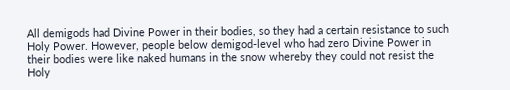All demigods had Divine Power in their bodies, so they had a certain resistance to such Holy Power. However, people below demigod-level who had zero Divine Power in their bodies were like naked humans in the snow whereby they could not resist the Holy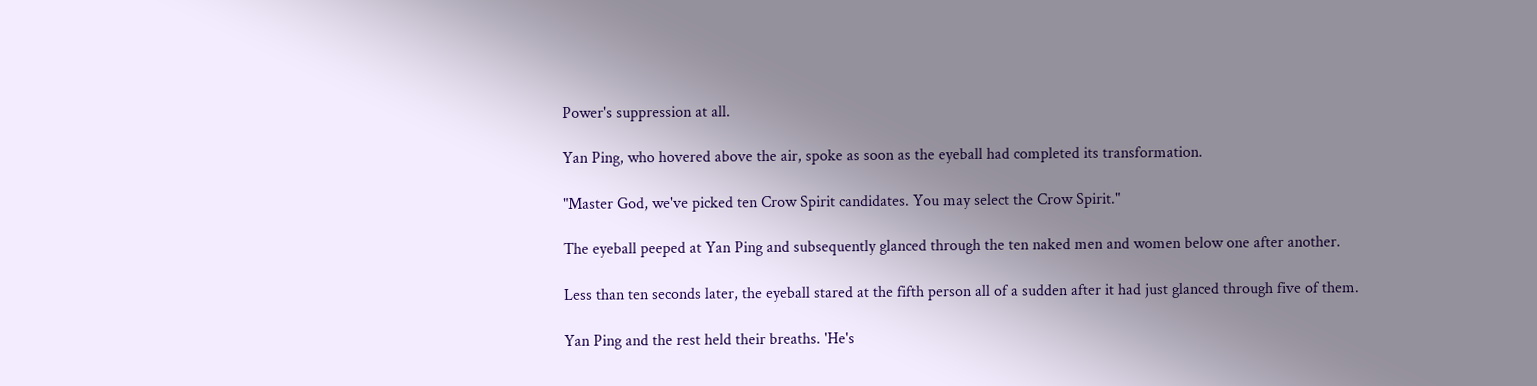Power's suppression at all.

Yan Ping, who hovered above the air, spoke as soon as the eyeball had completed its transformation.

"Master God, we've picked ten Crow Spirit candidates. You may select the Crow Spirit."

The eyeball peeped at Yan Ping and subsequently glanced through the ten naked men and women below one after another.

Less than ten seconds later, the eyeball stared at the fifth person all of a sudden after it had just glanced through five of them.

Yan Ping and the rest held their breaths. 'He's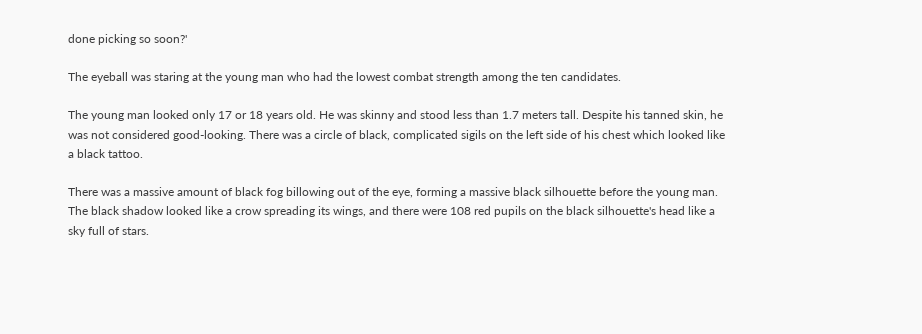done picking so soon?'

The eyeball was staring at the young man who had the lowest combat strength among the ten candidates.

The young man looked only 17 or 18 years old. He was skinny and stood less than 1.7 meters tall. Despite his tanned skin, he was not considered good-looking. There was a circle of black, complicated sigils on the left side of his chest which looked like a black tattoo.

There was a massive amount of black fog billowing out of the eye, forming a massive black silhouette before the young man. The black shadow looked like a crow spreading its wings, and there were 108 red pupils on the black silhouette's head like a sky full of stars.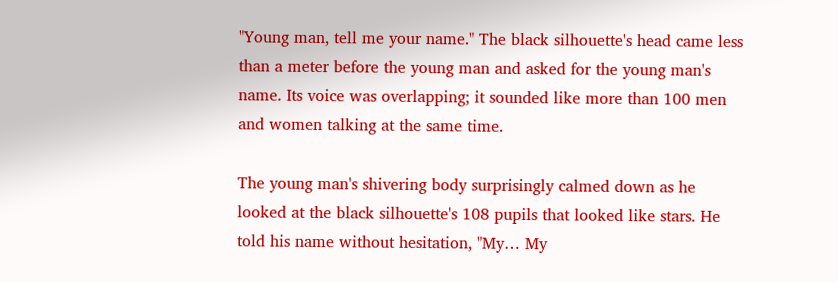"Young man, tell me your name." The black silhouette's head came less than a meter before the young man and asked for the young man's name. Its voice was overlapping; it sounded like more than 100 men and women talking at the same time.

The young man's shivering body surprisingly calmed down as he looked at the black silhouette's 108 pupils that looked like stars. He told his name without hesitation, "My… My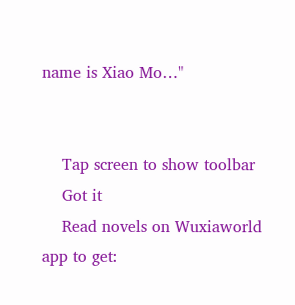name is Xiao Mo…"


    Tap screen to show toolbar
    Got it
    Read novels on Wuxiaworld app to get: